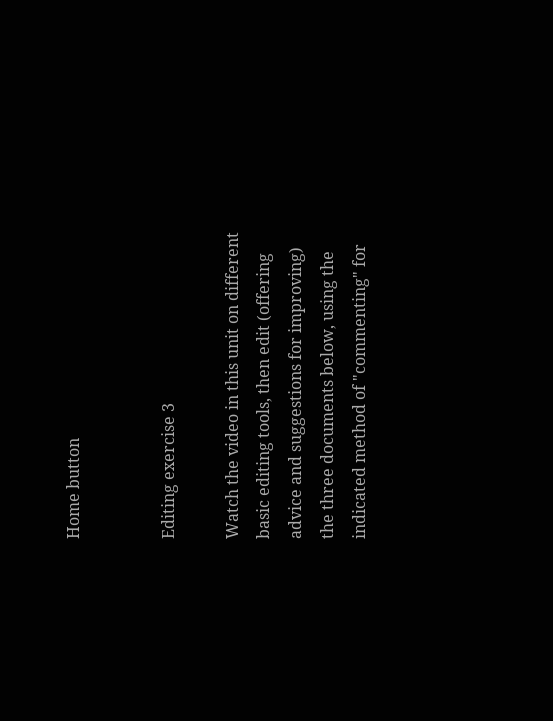Home button


Editing exercise 3

Watch the video in this unit on different basic editing tools, then edit (offering advice and suggestions for improving) the three documents below, using the indicated method of "commenting" for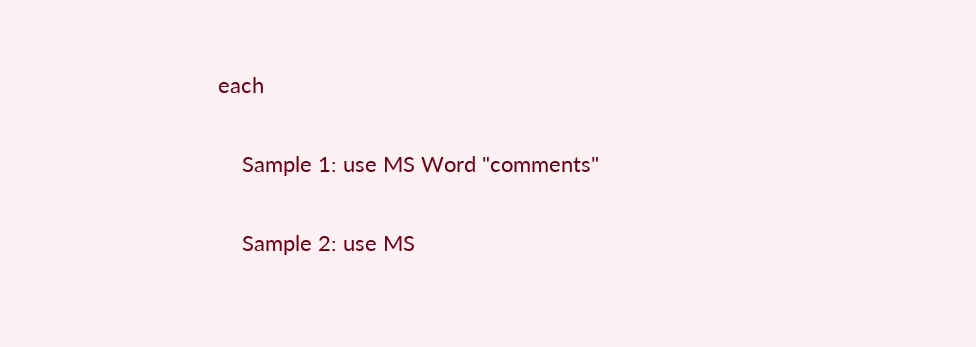each

    Sample 1: use MS Word "comments"

    Sample 2: use MS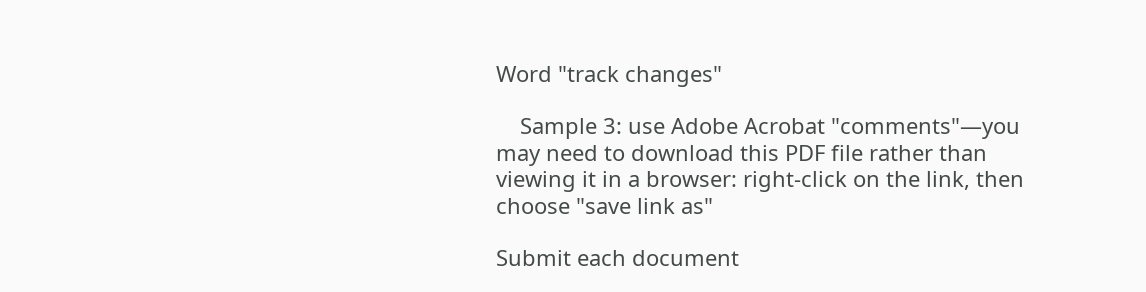Word "track changes"

    Sample 3: use Adobe Acrobat "comments"—you may need to download this PDF file rather than viewing it in a browser: right-click on the link, then choose "save link as"

Submit each document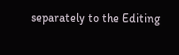separately to the Editing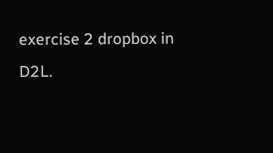exercise 2 dropbox in D2L.